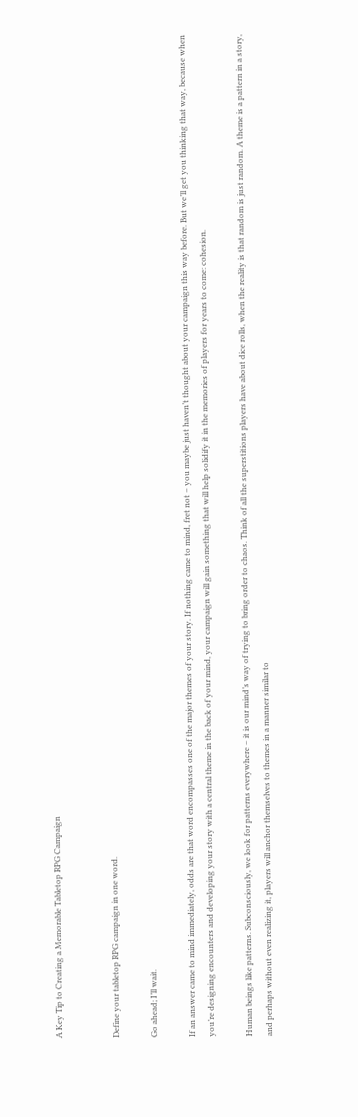A Key Tip to Creating a Memorable Tabletop RPG Campaign


Define your tabletop RPG campaign in one word.

Go ahead; I’ll wait.

If an answer came to mind immediately, odds are that word encompasses one of the major themes of your story. If nothing came to mind, fret not – you maybe just haven’t thought about your campaign this way before. But we’ll get you thinking that way, because when you’re designing encounters and developing your story with a central theme in the back of your mind, your campaign will gain something that will help solidify it in the memories of players for years to come: cohesion.

Human beings like patterns. Subconsciously, we look for patterns everywhere – it is our mind’s way of trying to bring order to chaos. Think of all the superstitions players have about dice rolls, when the reality is that random is just random. A theme is a pattern in a story, and perhaps without even realizing it, players will anchor themselves to themes in a manner similar to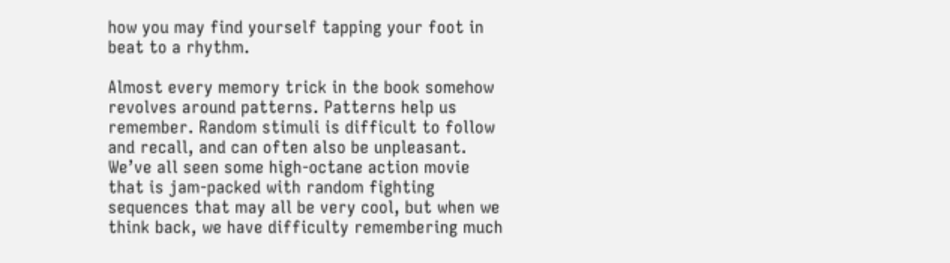how you may find yourself tapping your foot in beat to a rhythm.

Almost every memory trick in the book somehow revolves around patterns. Patterns help us remember. Random stimuli is difficult to follow and recall, and can often also be unpleasant. We’ve all seen some high-octane action movie that is jam-packed with random fighting sequences that may all be very cool, but when we think back, we have difficulty remembering much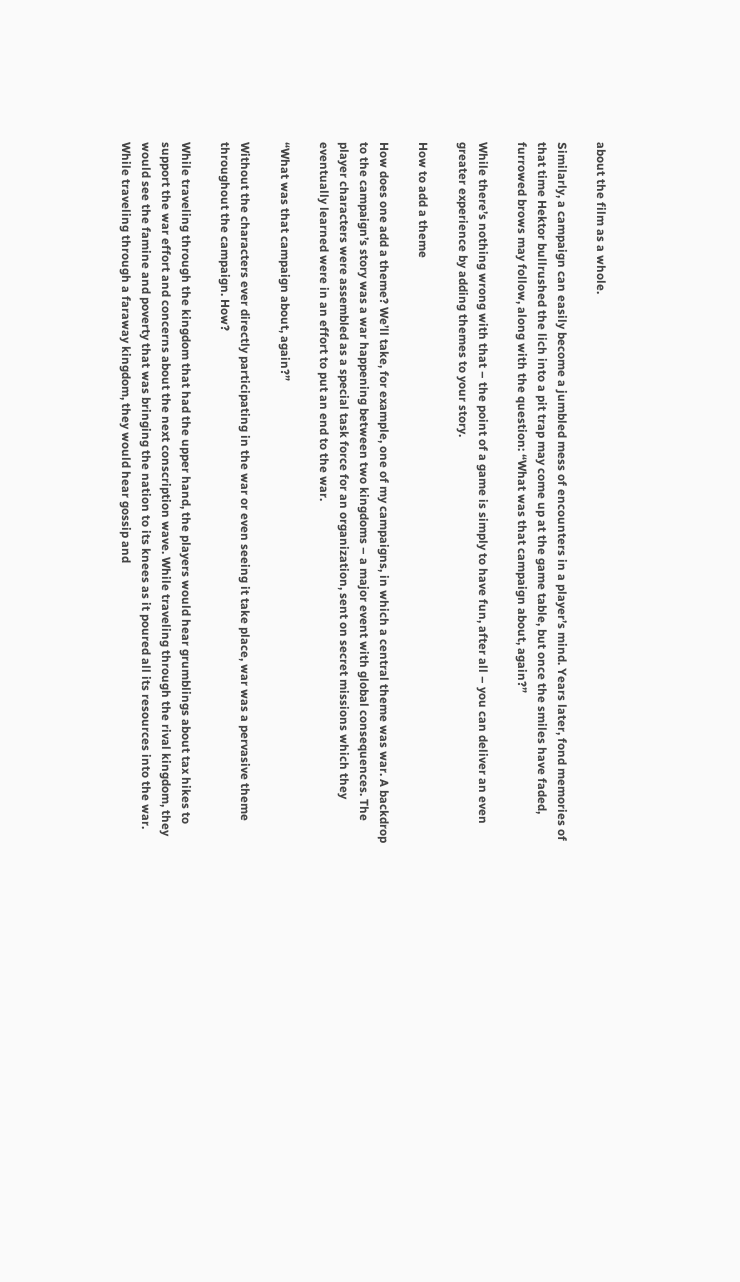about the film as a whole.

Similarly, a campaign can easily become a jumbled mess of encounters in a player’s mind. Years later, fond memories of that time Hektor bullrushed the lich into a pit trap may come up at the game table, but once the smiles have faded, furrowed brows may follow, along with the question: “What was that campaign about, again?”

While there’s nothing wrong with that – the point of a game is simply to have fun, after all – you can deliver an even greater experience by adding themes to your story.

How to add a theme

How does one add a theme? We’ll take, for example, one of my campaigns, in which a central theme was war. A backdrop to the campaign’s story was a war happening between two kingdoms – a major event with global consequences. The player characters were assembled as a special task force for an organization, sent on secret missions which they eventually learned were in an effort to put an end to the war.

“What was that campaign about, again?”

Without the characters ever directly participating in the war or even seeing it take place, war was a pervasive theme throughout the campaign. How?

While traveling through the kingdom that had the upper hand, the players would hear grumblings about tax hikes to support the war effort and concerns about the next conscription wave. While traveling through the rival kingdom, they would see the famine and poverty that was bringing the nation to its knees as it poured all its resources into the war. While traveling through a faraway kingdom, they would hear gossip and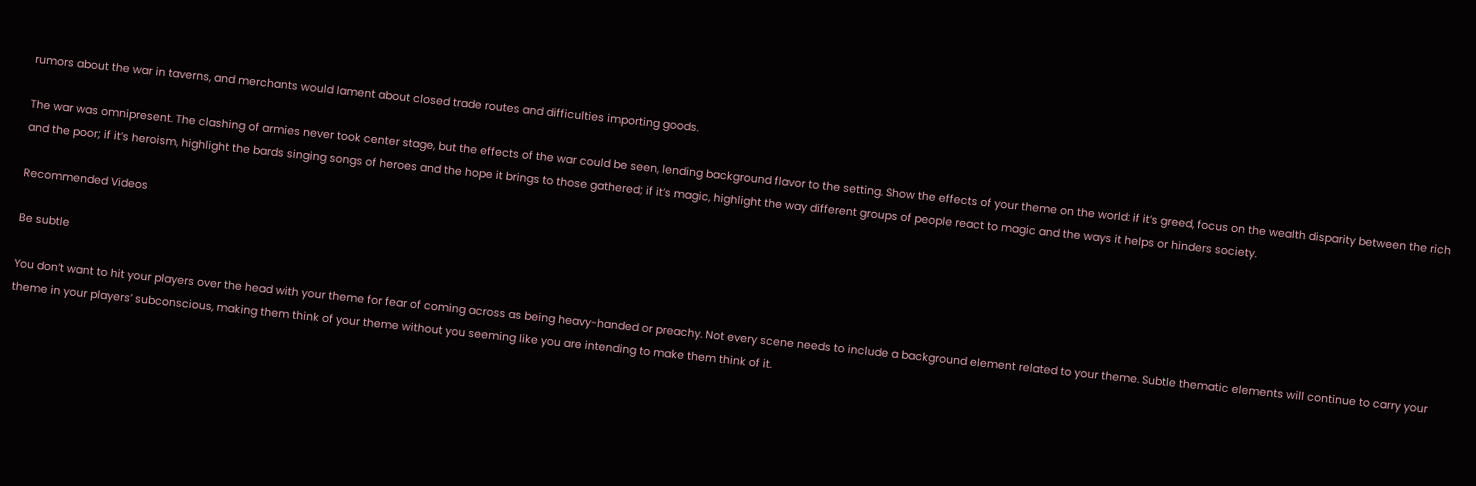rumors about the war in taverns, and merchants would lament about closed trade routes and difficulties importing goods.

The war was omnipresent. The clashing of armies never took center stage, but the effects of the war could be seen, lending background flavor to the setting. Show the effects of your theme on the world: if it’s greed, focus on the wealth disparity between the rich and the poor; if it’s heroism, highlight the bards singing songs of heroes and the hope it brings to those gathered; if it’s magic, highlight the way different groups of people react to magic and the ways it helps or hinders society.

Recommended Videos

Be subtle

You don’t want to hit your players over the head with your theme for fear of coming across as being heavy-handed or preachy. Not every scene needs to include a background element related to your theme. Subtle thematic elements will continue to carry your theme in your players’ subconscious, making them think of your theme without you seeming like you are intending to make them think of it.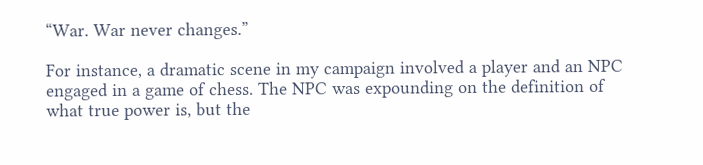“War. War never changes.”

For instance, a dramatic scene in my campaign involved a player and an NPC engaged in a game of chess. The NPC was expounding on the definition of what true power is, but the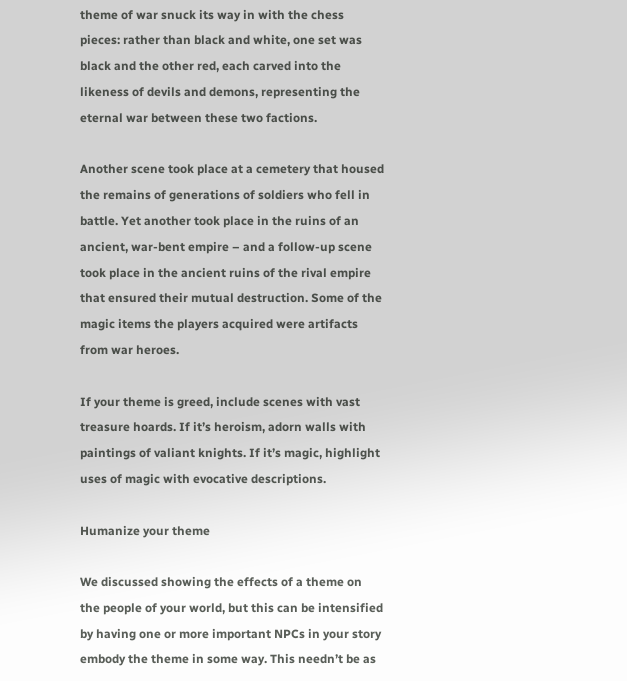theme of war snuck its way in with the chess pieces: rather than black and white, one set was black and the other red, each carved into the likeness of devils and demons, representing the eternal war between these two factions.

Another scene took place at a cemetery that housed the remains of generations of soldiers who fell in battle. Yet another took place in the ruins of an ancient, war-bent empire – and a follow-up scene took place in the ancient ruins of the rival empire that ensured their mutual destruction. Some of the magic items the players acquired were artifacts from war heroes.

If your theme is greed, include scenes with vast treasure hoards. If it’s heroism, adorn walls with paintings of valiant knights. If it’s magic, highlight uses of magic with evocative descriptions.

Humanize your theme

We discussed showing the effects of a theme on the people of your world, but this can be intensified by having one or more important NPCs in your story embody the theme in some way. This needn’t be as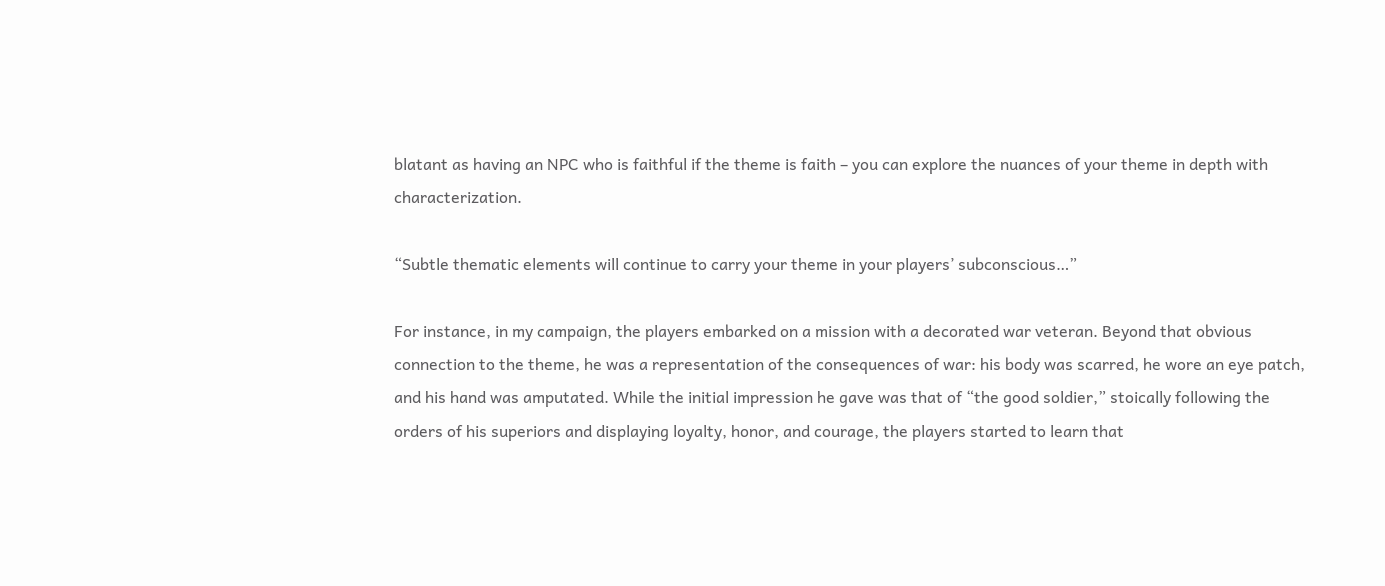blatant as having an NPC who is faithful if the theme is faith – you can explore the nuances of your theme in depth with characterization.

“Subtle thematic elements will continue to carry your theme in your players’ subconscious…”

For instance, in my campaign, the players embarked on a mission with a decorated war veteran. Beyond that obvious connection to the theme, he was a representation of the consequences of war: his body was scarred, he wore an eye patch, and his hand was amputated. While the initial impression he gave was that of “the good soldier,” stoically following the orders of his superiors and displaying loyalty, honor, and courage, the players started to learn that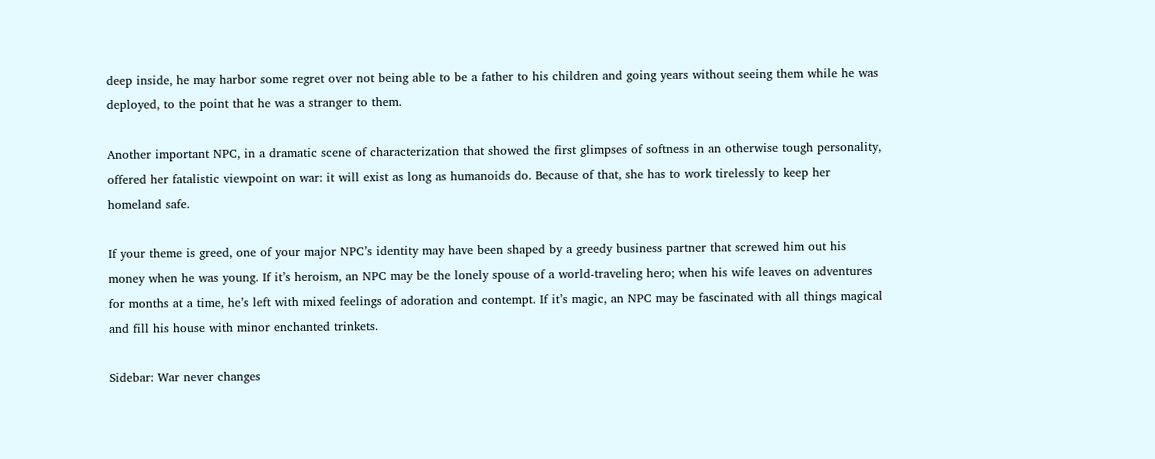deep inside, he may harbor some regret over not being able to be a father to his children and going years without seeing them while he was deployed, to the point that he was a stranger to them.

Another important NPC, in a dramatic scene of characterization that showed the first glimpses of softness in an otherwise tough personality, offered her fatalistic viewpoint on war: it will exist as long as humanoids do. Because of that, she has to work tirelessly to keep her homeland safe.

If your theme is greed, one of your major NPC’s identity may have been shaped by a greedy business partner that screwed him out his money when he was young. If it’s heroism, an NPC may be the lonely spouse of a world-traveling hero; when his wife leaves on adventures for months at a time, he’s left with mixed feelings of adoration and contempt. If it’s magic, an NPC may be fascinated with all things magical and fill his house with minor enchanted trinkets.

Sidebar: War never changes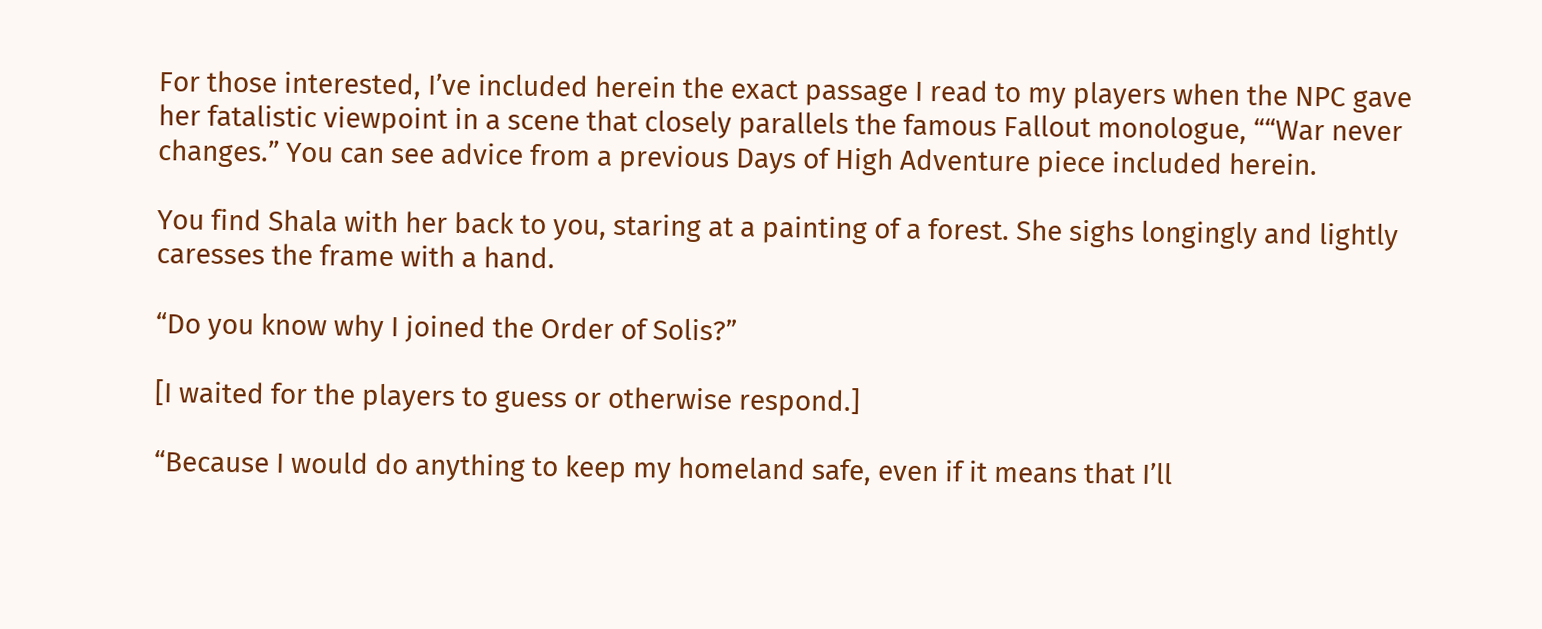For those interested, I’ve included herein the exact passage I read to my players when the NPC gave her fatalistic viewpoint in a scene that closely parallels the famous Fallout monologue, ““War never changes.” You can see advice from a previous Days of High Adventure piece included herein.

You find Shala with her back to you, staring at a painting of a forest. She sighs longingly and lightly caresses the frame with a hand.

“Do you know why I joined the Order of Solis?”

[I waited for the players to guess or otherwise respond.]

“Because I would do anything to keep my homeland safe, even if it means that I’ll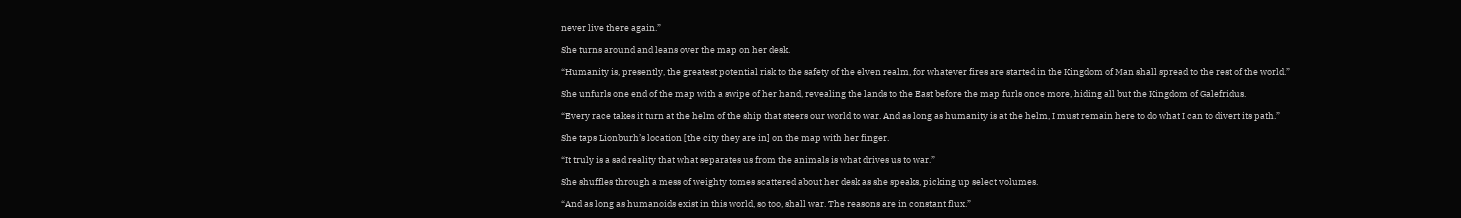never live there again.”

She turns around and leans over the map on her desk.

“Humanity is, presently, the greatest potential risk to the safety of the elven realm, for whatever fires are started in the Kingdom of Man shall spread to the rest of the world.”

She unfurls one end of the map with a swipe of her hand, revealing the lands to the East before the map furls once more, hiding all but the Kingdom of Galefridus.

“Every race takes it turn at the helm of the ship that steers our world to war. And as long as humanity is at the helm, I must remain here to do what I can to divert its path.”

She taps Lionburh’s location [the city they are in] on the map with her finger.

“It truly is a sad reality that what separates us from the animals is what drives us to war.”

She shuffles through a mess of weighty tomes scattered about her desk as she speaks, picking up select volumes.

“And as long as humanoids exist in this world, so too, shall war. The reasons are in constant flux.”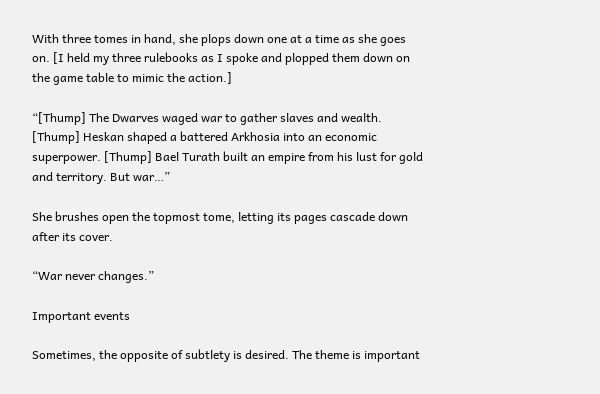With three tomes in hand, she plops down one at a time as she goes on. [I held my three rulebooks as I spoke and plopped them down on the game table to mimic the action.]

“[Thump] The Dwarves waged war to gather slaves and wealth. [Thump] Heskan shaped a battered Arkhosia into an economic superpower. [Thump] Bael Turath built an empire from his lust for gold and territory. But war…”

She brushes open the topmost tome, letting its pages cascade down after its cover.

“War never changes.”

Important events

Sometimes, the opposite of subtlety is desired. The theme is important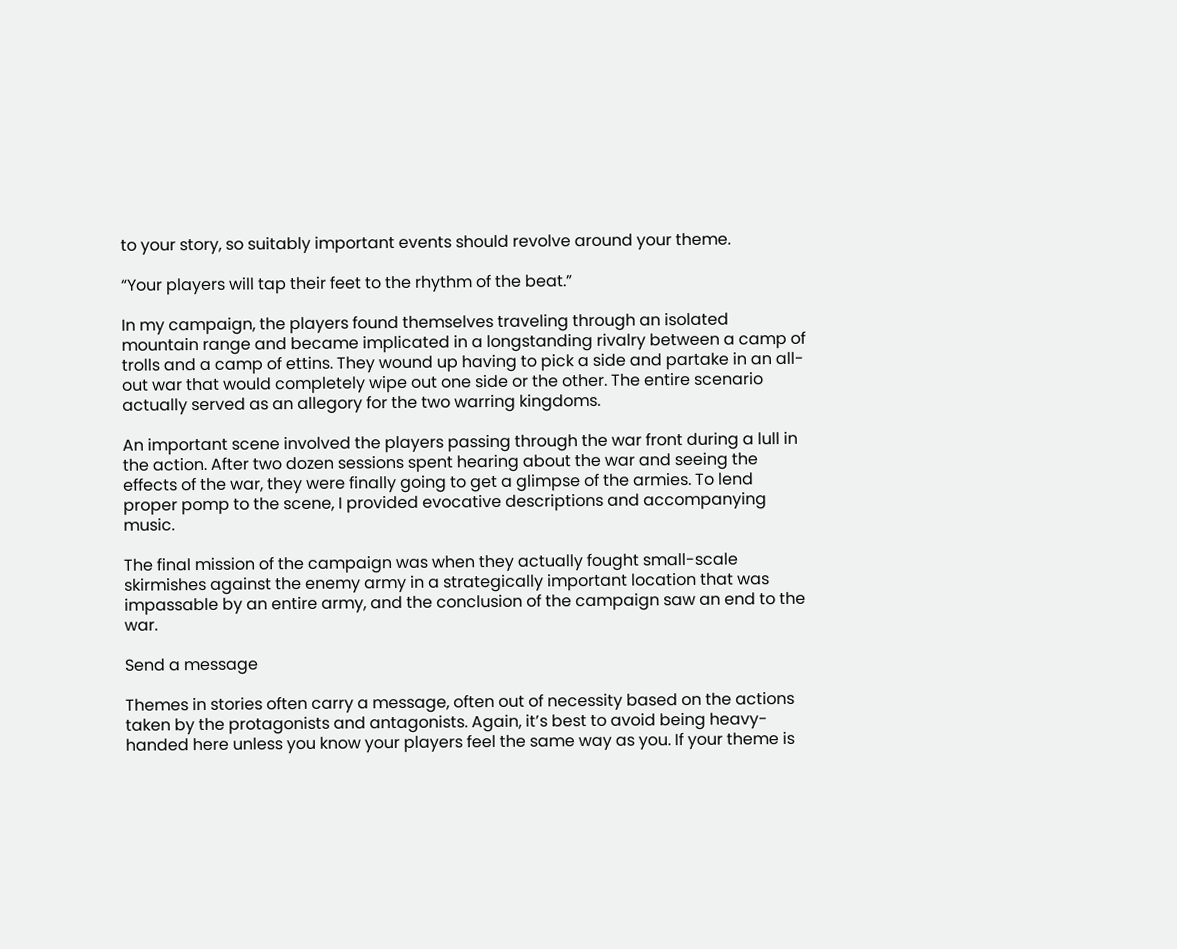to your story, so suitably important events should revolve around your theme.

“Your players will tap their feet to the rhythm of the beat.”

In my campaign, the players found themselves traveling through an isolated mountain range and became implicated in a longstanding rivalry between a camp of trolls and a camp of ettins. They wound up having to pick a side and partake in an all-out war that would completely wipe out one side or the other. The entire scenario actually served as an allegory for the two warring kingdoms.

An important scene involved the players passing through the war front during a lull in the action. After two dozen sessions spent hearing about the war and seeing the effects of the war, they were finally going to get a glimpse of the armies. To lend proper pomp to the scene, I provided evocative descriptions and accompanying music.

The final mission of the campaign was when they actually fought small-scale skirmishes against the enemy army in a strategically important location that was impassable by an entire army, and the conclusion of the campaign saw an end to the war.

Send a message

Themes in stories often carry a message, often out of necessity based on the actions taken by the protagonists and antagonists. Again, it’s best to avoid being heavy-handed here unless you know your players feel the same way as you. If your theme is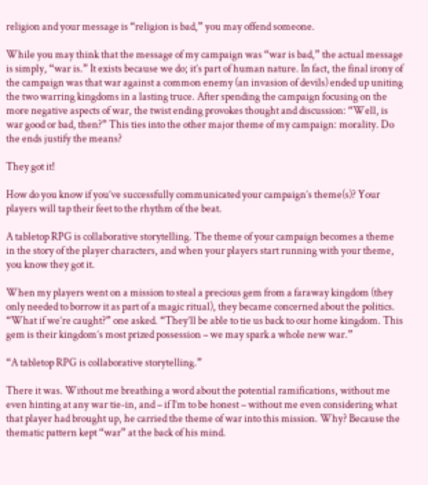religion and your message is “religion is bad,” you may offend someone.

While you may think that the message of my campaign was “war is bad,” the actual message is simply, “war is.” It exists because we do; it’s part of human nature. In fact, the final irony of the campaign was that war against a common enemy (an invasion of devils) ended up uniting the two warring kingdoms in a lasting truce. After spending the campaign focusing on the more negative aspects of war, the twist ending provokes thought and discussion: “Well, is war good or bad, then?” This ties into the other major theme of my campaign: morality. Do the ends justify the means?

They got it!

How do you know if you’ve successfully communicated your campaign’s theme(s)? Your players will tap their feet to the rhythm of the beat.

A tabletop RPG is collaborative storytelling. The theme of your campaign becomes a theme in the story of the player characters, and when your players start running with your theme, you know they got it.

When my players went on a mission to steal a precious gem from a faraway kingdom (they only needed to borrow it as part of a magic ritual), they became concerned about the politics. “What if we’re caught?” one asked. “They’ll be able to tie us back to our home kingdom. This gem is their kingdom’s most prized possession – we may spark a whole new war.”

“A tabletop RPG is collaborative storytelling.”

There it was. Without me breathing a word about the potential ramifications, without me even hinting at any war tie-in, and – if I’m to be honest – without me even considering what that player had brought up, he carried the theme of war into this mission. Why? Because the thematic pattern kept “war” at the back of his mind.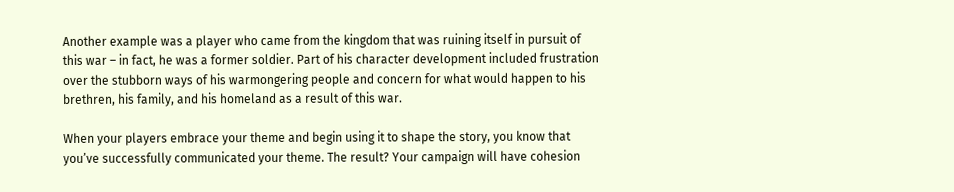Another example was a player who came from the kingdom that was ruining itself in pursuit of this war – in fact, he was a former soldier. Part of his character development included frustration over the stubborn ways of his warmongering people and concern for what would happen to his brethren, his family, and his homeland as a result of this war.

When your players embrace your theme and begin using it to shape the story, you know that you’ve successfully communicated your theme. The result? Your campaign will have cohesion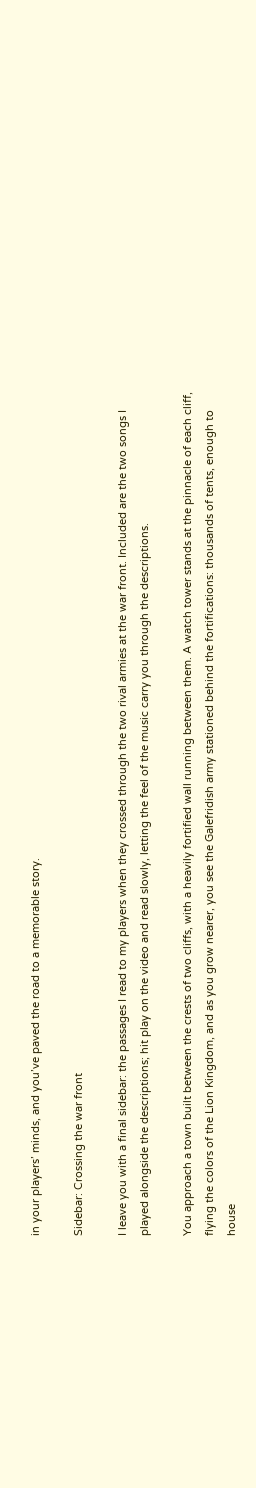in your players’ minds, and you’ve paved the road to a memorable story.

Sidebar: Crossing the war front

I leave you with a final sidebar: the passages I read to my players when they crossed through the two rival armies at the war front. Included are the two songs I played alongside the descriptions; hit play on the video and read slowly, letting the feel of the music carry you through the descriptions.

You approach a town built between the crests of two cliffs, with a heavily fortified wall running between them. A watch tower stands at the pinnacle of each cliff, flying the colors of the Lion Kingdom, and as you grow nearer, you see the Galefridish army stationed behind the fortifications: thousands of tents, enough to house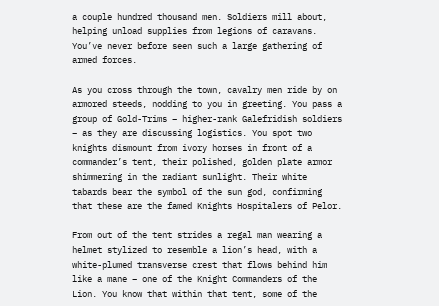a couple hundred thousand men. Soldiers mill about, helping unload supplies from legions of caravans. You’ve never before seen such a large gathering of armed forces.

As you cross through the town, cavalry men ride by on armored steeds, nodding to you in greeting. You pass a group of Gold-Trims – higher-rank Galefridish soldiers – as they are discussing logistics. You spot two knights dismount from ivory horses in front of a commander’s tent, their polished, golden plate armor shimmering in the radiant sunlight. Their white tabards bear the symbol of the sun god, confirming that these are the famed Knights Hospitalers of Pelor.

From out of the tent strides a regal man wearing a helmet stylized to resemble a lion’s head, with a white-plumed transverse crest that flows behind him like a mane – one of the Knight Commanders of the Lion. You know that within that tent, some of the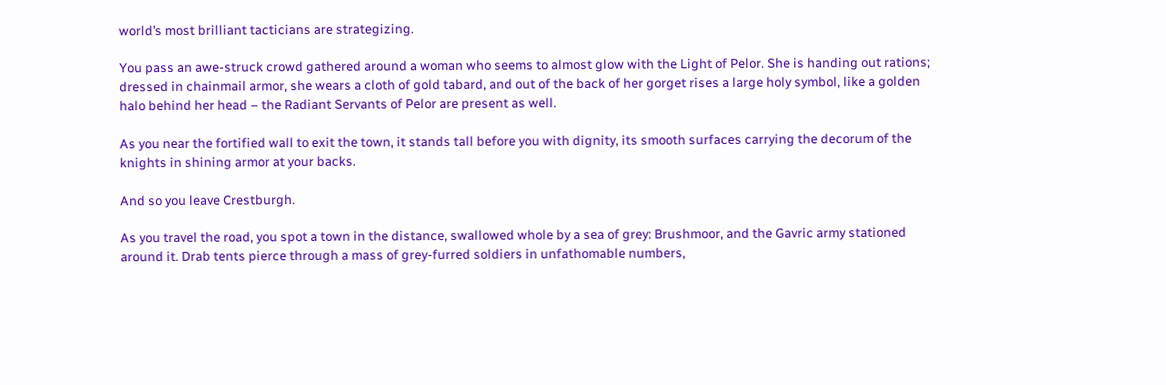world’s most brilliant tacticians are strategizing.

You pass an awe-struck crowd gathered around a woman who seems to almost glow with the Light of Pelor. She is handing out rations; dressed in chainmail armor, she wears a cloth of gold tabard, and out of the back of her gorget rises a large holy symbol, like a golden halo behind her head – the Radiant Servants of Pelor are present as well.

As you near the fortified wall to exit the town, it stands tall before you with dignity, its smooth surfaces carrying the decorum of the knights in shining armor at your backs.

And so you leave Crestburgh.

As you travel the road, you spot a town in the distance, swallowed whole by a sea of grey: Brushmoor, and the Gavric army stationed around it. Drab tents pierce through a mass of grey-furred soldiers in unfathomable numbers,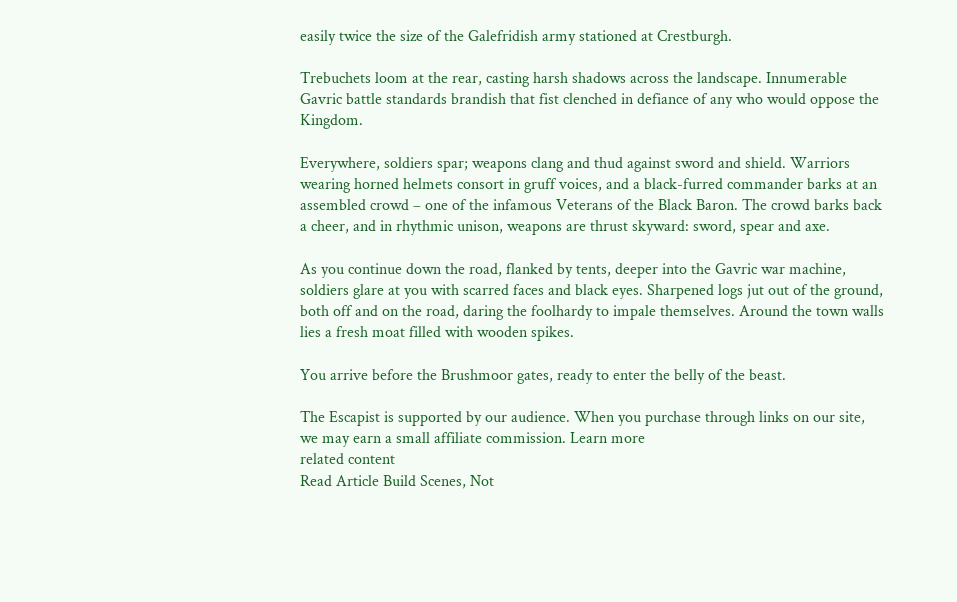easily twice the size of the Galefridish army stationed at Crestburgh.

Trebuchets loom at the rear, casting harsh shadows across the landscape. Innumerable Gavric battle standards brandish that fist clenched in defiance of any who would oppose the Kingdom.

Everywhere, soldiers spar; weapons clang and thud against sword and shield. Warriors wearing horned helmets consort in gruff voices, and a black-furred commander barks at an assembled crowd – one of the infamous Veterans of the Black Baron. The crowd barks back a cheer, and in rhythmic unison, weapons are thrust skyward: sword, spear and axe.

As you continue down the road, flanked by tents, deeper into the Gavric war machine, soldiers glare at you with scarred faces and black eyes. Sharpened logs jut out of the ground, both off and on the road, daring the foolhardy to impale themselves. Around the town walls lies a fresh moat filled with wooden spikes.

You arrive before the Brushmoor gates, ready to enter the belly of the beast.

The Escapist is supported by our audience. When you purchase through links on our site, we may earn a small affiliate commission. Learn more
related content
Read Article Build Scenes, Not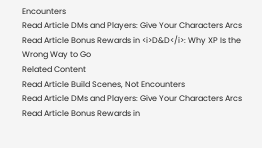Encounters
Read Article DMs and Players: Give Your Characters Arcs
Read Article Bonus Rewards in <i>D&D</i>: Why XP Is the Wrong Way to Go
Related Content
Read Article Build Scenes, Not Encounters
Read Article DMs and Players: Give Your Characters Arcs
Read Article Bonus Rewards in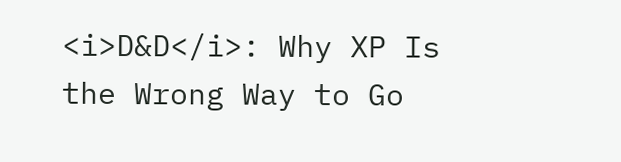<i>D&D</i>: Why XP Is the Wrong Way to Go